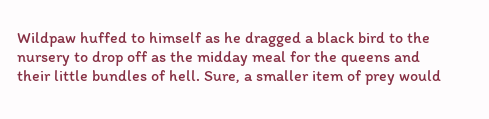Wildpaw huffed to himself as he dragged a black bird to the nursery to drop off as the midday meal for the queens and their little bundles of hell. Sure, a smaller item of prey would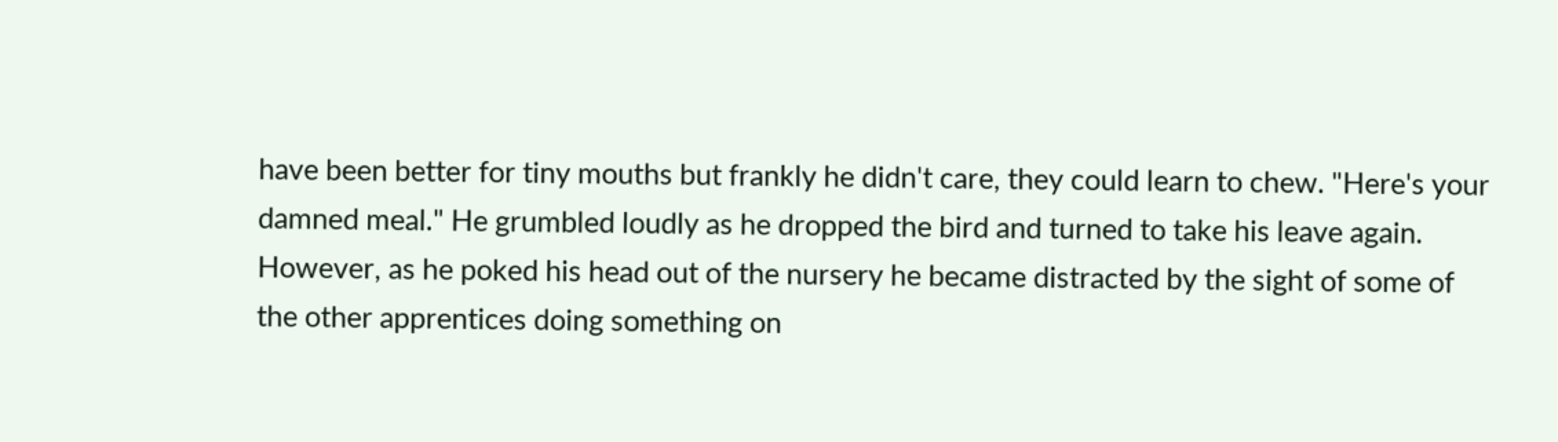have been better for tiny mouths but frankly he didn't care, they could learn to chew. "Here's your damned meal." He grumbled loudly as he dropped the bird and turned to take his leave again. However, as he poked his head out of the nursery he became distracted by the sight of some of the other apprentices doing something on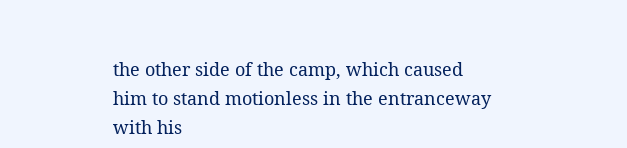the other side of the camp, which caused him to stand motionless in the entranceway with his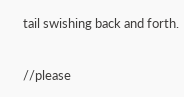tail swishing back and forth.

//please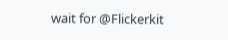wait for @Flickerkit